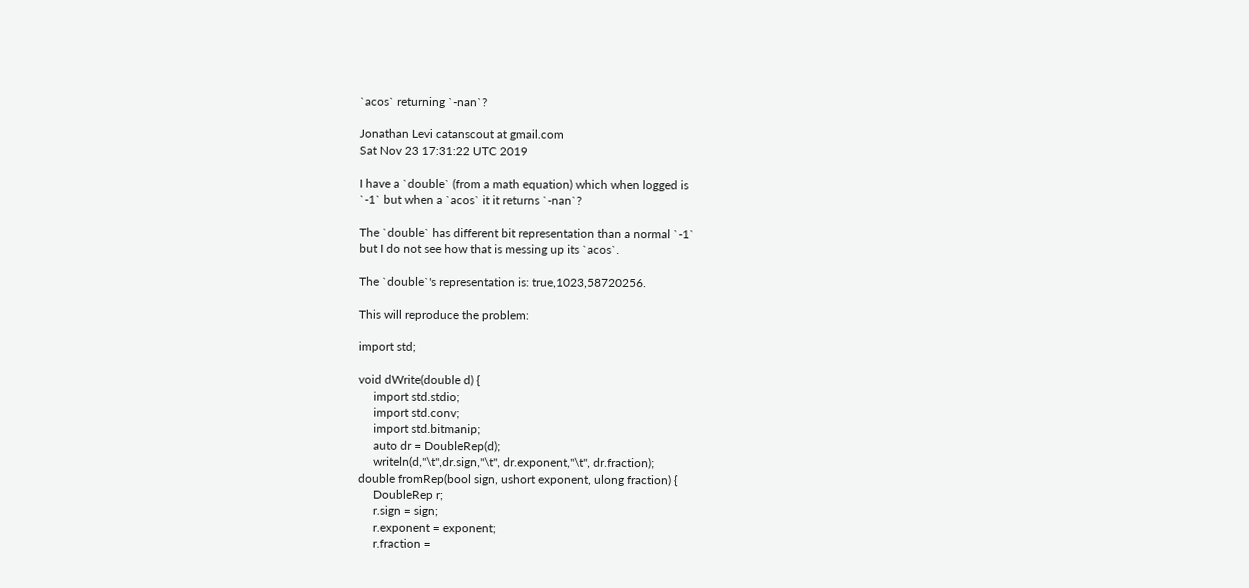`acos` returning `-nan`?

Jonathan Levi catanscout at gmail.com
Sat Nov 23 17:31:22 UTC 2019

I have a `double` (from a math equation) which when logged is
`-1` but when a `acos` it it returns `-nan`?

The `double` has different bit representation than a normal `-1`
but I do not see how that is messing up its `acos`.

The `double`'s representation is: true,1023,58720256.

This will reproduce the problem:

import std;

void dWrite(double d) {
     import std.stdio;
     import std.conv;
     import std.bitmanip;
     auto dr = DoubleRep(d);
     writeln(d,"\t",dr.sign,"\t", dr.exponent,"\t", dr.fraction);
double fromRep(bool sign, ushort exponent, ulong fraction) {
     DoubleRep r;
     r.sign = sign;
     r.exponent = exponent;
     r.fraction =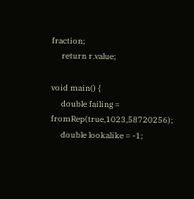fraction;
     return r.value;

void main() {
     double failing = fromRep(true,1023,58720256);
     double lookalike = -1;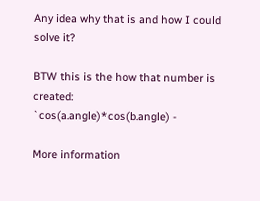Any idea why that is and how I could solve it?

BTW this is the how that number is created:
`cos(a.angle)*cos(b.angle) -

More information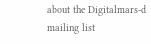about the Digitalmars-d mailing list